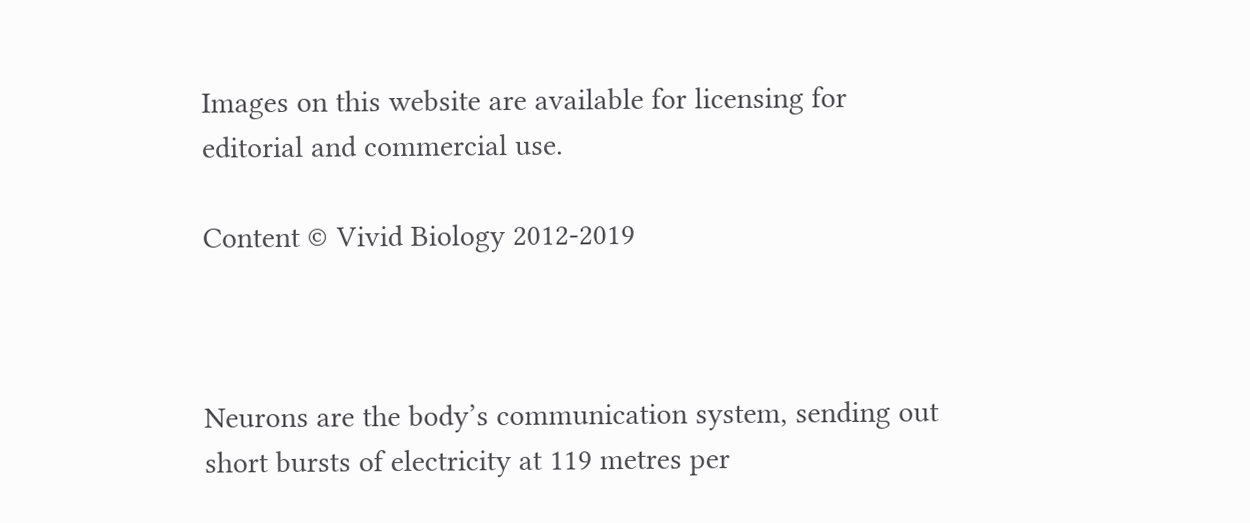Images on this website are available for licensing for editorial and commercial use.

Content © Vivid Biology 2012-2019



Neurons are the body’s communication system, sending out short bursts of electricity at 119 metres per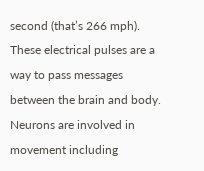second (that’s 266 mph). These electrical pulses are a way to pass messages between the brain and body. Neurons are involved in movement including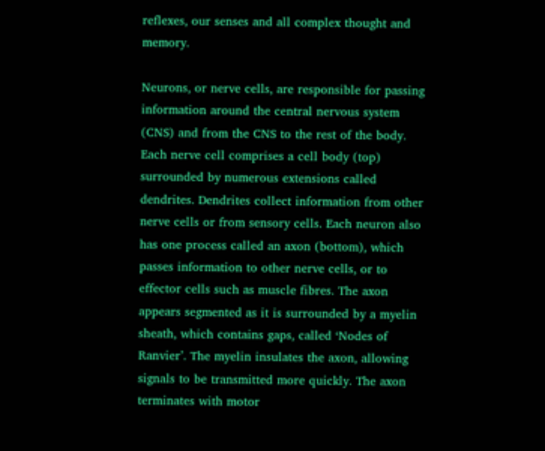reflexes, our senses and all complex thought and memory.

Neurons, or nerve cells, are responsible for passing information around the central nervous system (CNS) and from the CNS to the rest of the body. Each nerve cell comprises a cell body (top) surrounded by numerous extensions called dendrites. Dendrites collect information from other nerve cells or from sensory cells. Each neuron also has one process called an axon (bottom), which passes information to other nerve cells, or to effector cells such as muscle fibres. The axon appears segmented as it is surrounded by a myelin sheath, which contains gaps, called ‘Nodes of Ranvier’. The myelin insulates the axon, allowing signals to be transmitted more quickly. The axon terminates with motor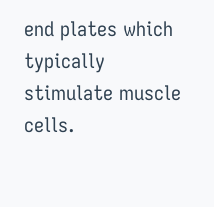end plates which typically stimulate muscle cells.